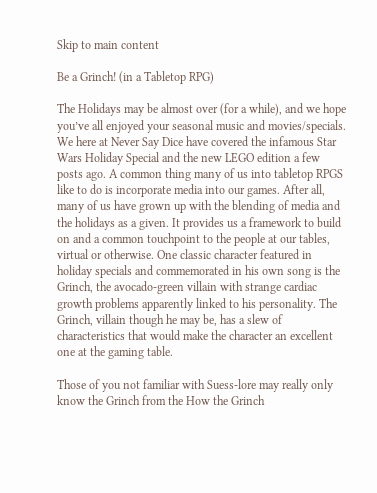Skip to main content

Be a Grinch! (in a Tabletop RPG)

The Holidays may be almost over (for a while), and we hope you’ve all enjoyed your seasonal music and movies/specials. We here at Never Say Dice have covered the infamous Star Wars Holiday Special and the new LEGO edition a few posts ago. A common thing many of us into tabletop RPGS like to do is incorporate media into our games. After all, many of us have grown up with the blending of media and the holidays as a given. It provides us a framework to build on and a common touchpoint to the people at our tables, virtual or otherwise. One classic character featured in holiday specials and commemorated in his own song is the Grinch, the avocado-green villain with strange cardiac growth problems apparently linked to his personality. The Grinch, villain though he may be, has a slew of characteristics that would make the character an excellent one at the gaming table.

Those of you not familiar with Suess-lore may really only know the Grinch from the How the Grinch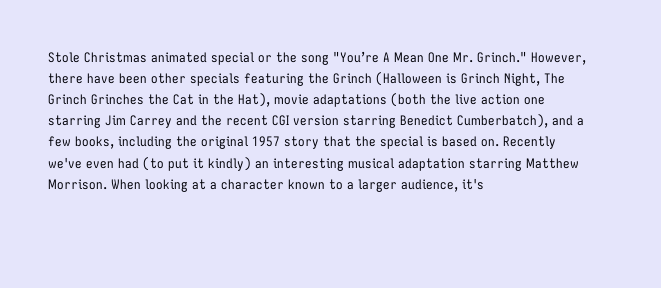Stole Christmas animated special or the song "You’re A Mean One Mr. Grinch." However, there have been other specials featuring the Grinch (Halloween is Grinch Night, The Grinch Grinches the Cat in the Hat), movie adaptations (both the live action one starring Jim Carrey and the recent CGI version starring Benedict Cumberbatch), and a few books, including the original 1957 story that the special is based on. Recently we've even had (to put it kindly) an interesting musical adaptation starring Matthew Morrison. When looking at a character known to a larger audience, it's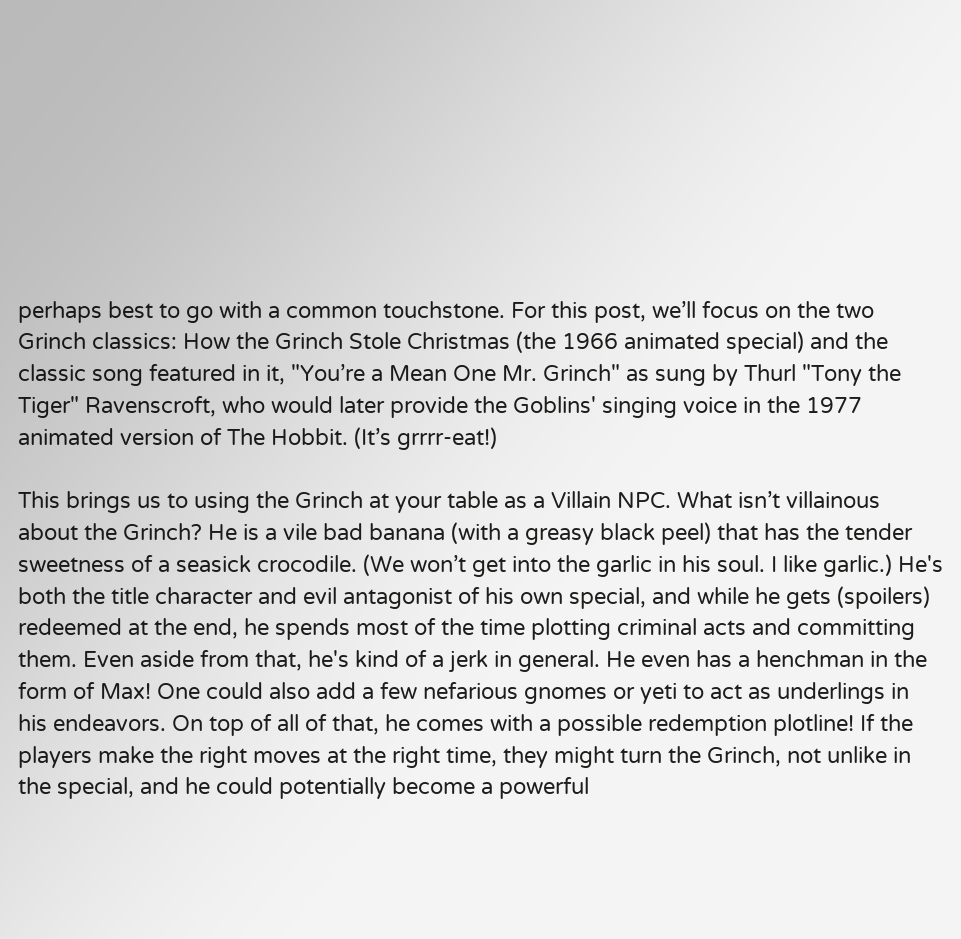perhaps best to go with a common touchstone. For this post, we’ll focus on the two Grinch classics: How the Grinch Stole Christmas (the 1966 animated special) and the classic song featured in it, "You’re a Mean One Mr. Grinch" as sung by Thurl "Tony the Tiger" Ravenscroft, who would later provide the Goblins' singing voice in the 1977 animated version of The Hobbit. (It’s grrrr-eat!)

This brings us to using the Grinch at your table as a Villain NPC. What isn’t villainous about the Grinch? He is a vile bad banana (with a greasy black peel) that has the tender sweetness of a seasick crocodile. (We won’t get into the garlic in his soul. I like garlic.) He's both the title character and evil antagonist of his own special, and while he gets (spoilers) redeemed at the end, he spends most of the time plotting criminal acts and committing them. Even aside from that, he's kind of a jerk in general. He even has a henchman in the form of Max! One could also add a few nefarious gnomes or yeti to act as underlings in his endeavors. On top of all of that, he comes with a possible redemption plotline! If the players make the right moves at the right time, they might turn the Grinch, not unlike in the special, and he could potentially become a powerful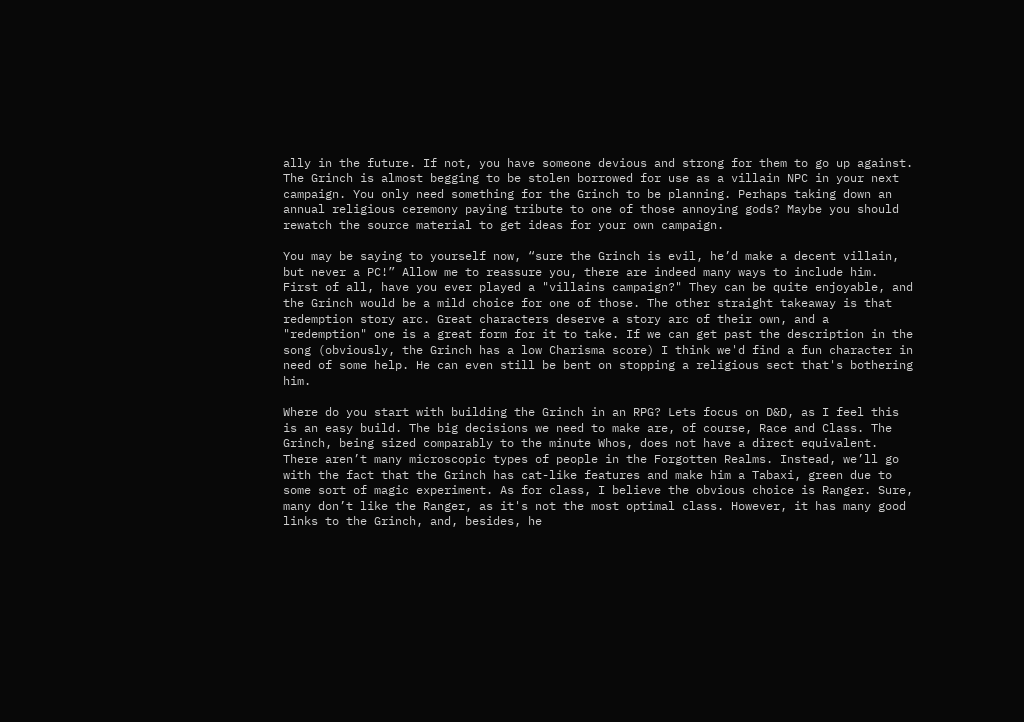ally in the future. If not, you have someone devious and strong for them to go up against. The Grinch is almost begging to be stolen borrowed for use as a villain NPC in your next campaign. You only need something for the Grinch to be planning. Perhaps taking down an annual religious ceremony paying tribute to one of those annoying gods? Maybe you should rewatch the source material to get ideas for your own campaign.

You may be saying to yourself now, “sure the Grinch is evil, he’d make a decent villain, but never a PC!” Allow me to reassure you, there are indeed many ways to include him. First of all, have you ever played a "villains campaign?" They can be quite enjoyable, and the Grinch would be a mild choice for one of those. The other straight takeaway is that redemption story arc. Great characters deserve a story arc of their own, and a "redemption" one is a great form for it to take. If we can get past the description in the song (obviously, the Grinch has a low Charisma score) I think we'd find a fun character in need of some help. He can even still be bent on stopping a religious sect that's bothering him.

Where do you start with building the Grinch in an RPG? Lets focus on D&D, as I feel this is an easy build. The big decisions we need to make are, of course, Race and Class. The Grinch, being sized comparably to the minute Whos, does not have a direct equivalent. There aren’t many microscopic types of people in the Forgotten Realms. Instead, we’ll go with the fact that the Grinch has cat-like features and make him a Tabaxi, green due to some sort of magic experiment. As for class, I believe the obvious choice is Ranger. Sure, many don’t like the Ranger, as it's not the most optimal class. However, it has many good links to the Grinch, and, besides, he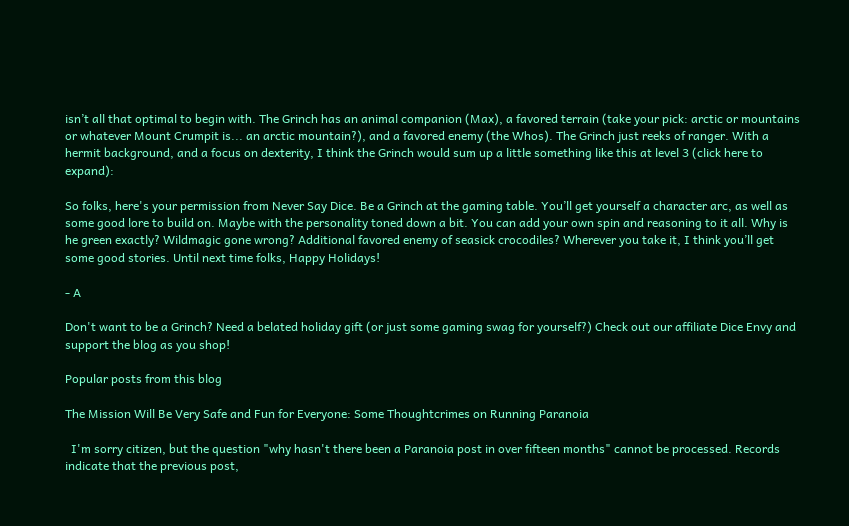isn’t all that optimal to begin with. The Grinch has an animal companion (Max), a favored terrain (take your pick: arctic or mountains or whatever Mount Crumpit is... an arctic mountain?), and a favored enemy (the Whos). The Grinch just reeks of ranger. With a hermit background, and a focus on dexterity, I think the Grinch would sum up a little something like this at level 3 (click here to expand):

So folks, here's your permission from Never Say Dice. Be a Grinch at the gaming table. You’ll get yourself a character arc, as well as some good lore to build on. Maybe with the personality toned down a bit. You can add your own spin and reasoning to it all. Why is he green exactly? Wildmagic gone wrong? Additional favored enemy of seasick crocodiles? Wherever you take it, I think you’ll get some good stories. Until next time folks, Happy Holidays!

- A

Don't want to be a Grinch? Need a belated holiday gift (or just some gaming swag for yourself?) Check out our affiliate Dice Envy and support the blog as you shop!

Popular posts from this blog

The Mission Will Be Very Safe and Fun for Everyone: Some Thoughtcrimes on Running Paranoia

  I'm sorry citizen, but the question "why hasn't there been a Paranoia post in over fifteen months" cannot be processed. Records indicate that the previous post,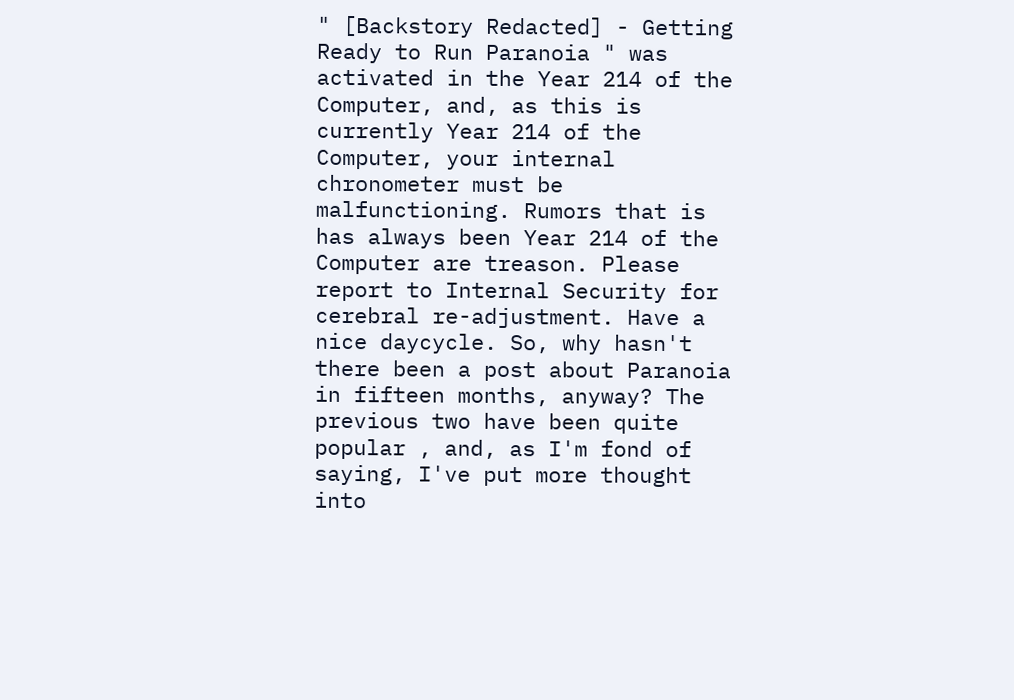" [Backstory Redacted] - Getting Ready to Run Paranoia " was activated in the Year 214 of the Computer, and, as this is currently Year 214 of the Computer, your internal chronometer must be malfunctioning. Rumors that is has always been Year 214 of the Computer are treason. Please report to Internal Security for cerebral re-adjustment. Have a nice daycycle. So, why hasn't there been a post about Paranoia in fifteen months, anyway? The previous two have been quite popular , and, as I'm fond of saying, I've put more thought into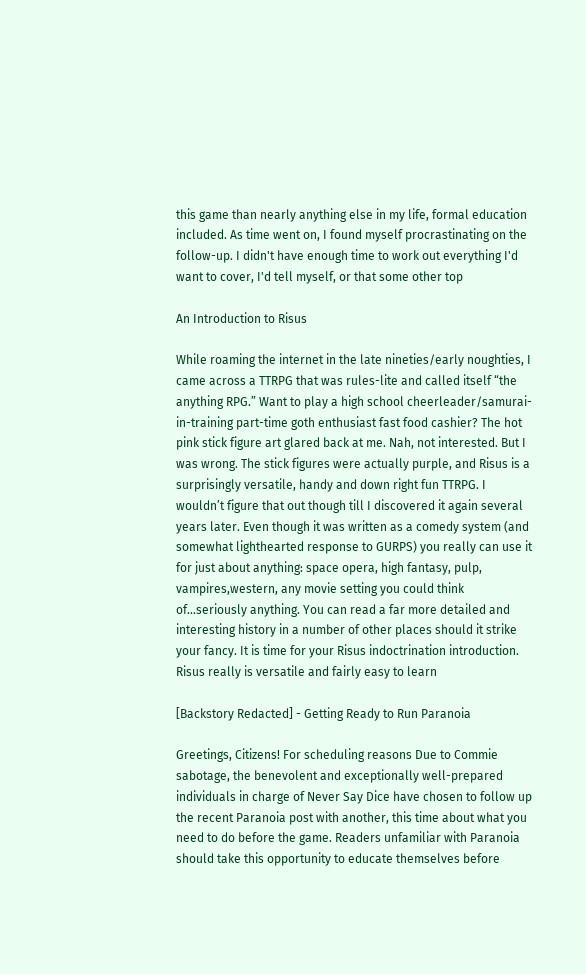this game than nearly anything else in my life, formal education included. As time went on, I found myself procrastinating on the follow-up. I didn't have enough time to work out everything I'd want to cover, I'd tell myself, or that some other top

An Introduction to Risus

While roaming the internet in the late nineties/early noughties, I came across a TTRPG that was rules-lite and called itself “the anything RPG.” Want to play a high school cheerleader/samurai-in-training part-time goth enthusiast fast food cashier? The hot pink stick figure art glared back at me. Nah, not interested. But I was wrong. The stick figures were actually purple, and Risus is a surprisingly versatile, handy and down right fun TTRPG. I wouldn’t figure that out though till I discovered it again several years later. Even though it was written as a comedy system (and somewhat lighthearted response to GURPS) you really can use it for just about anything: space opera, high fantasy, pulp, vampires,western, any movie setting you could think of...seriously anything. You can read a far more detailed and interesting history in a number of other places should it strike your fancy. It is time for your Risus indoctrination introduction. Risus really is versatile and fairly easy to learn

[Backstory Redacted] - Getting Ready to Run Paranoia

Greetings, Citizens! For scheduling reasons Due to Commie sabotage, the benevolent and exceptionally well-prepared individuals in charge of Never Say Dice have chosen to follow up the recent Paranoia post with another, this time about what you need to do before the game. Readers unfamiliar with Paranoia should take this opportunity to educate themselves before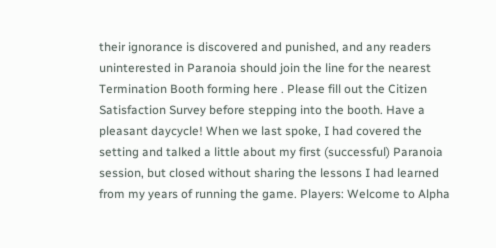their ignorance is discovered and punished, and any readers uninterested in Paranoia should join the line for the nearest Termination Booth forming here . Please fill out the Citizen Satisfaction Survey before stepping into the booth. Have a pleasant daycycle! When we last spoke, I had covered the setting and talked a little about my first (successful) Paranoia session, but closed without sharing the lessons I had learned from my years of running the game. Players: Welcome to Alpha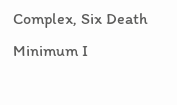Complex, Six Death Minimum I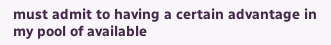must admit to having a certain advantage in my pool of available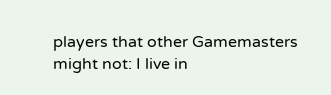players that other Gamemasters might not: I live in